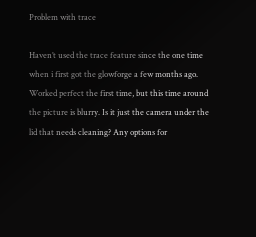Problem with trace

Haven’t used the trace feature since the one time when i first got the glowforge a few months ago. Worked perfect the first time, but this time around the picture is blurry. Is it just the camera under the lid that needs cleaning? Any options for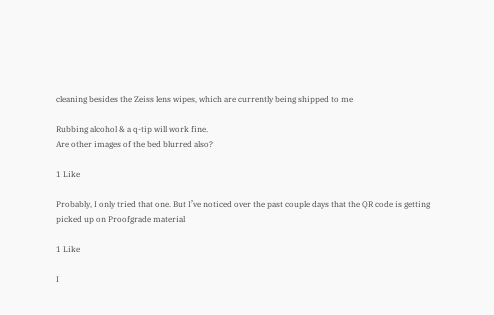cleaning besides the Zeiss lens wipes, which are currently being shipped to me

Rubbing alcohol & a q-tip will work fine.
Are other images of the bed blurred also?

1 Like

Probably, I only tried that one. But I’ve noticed over the past couple days that the QR code is getting picked up on Proofgrade material

1 Like

I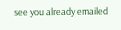see you already emailed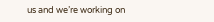us and we’re working on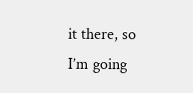it there, so I’m going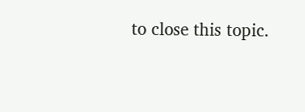to close this topic.